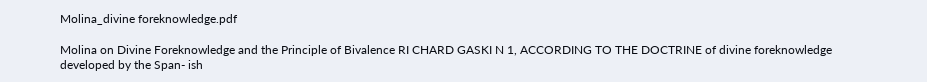Molina_divine foreknowledge.pdf

Molina on Divine Foreknowledge and the Principle of Bivalence RI CHARD GASKI N 1, ACCORDING TO THE DOCTRINE of divine foreknowledge developed by the Span- ish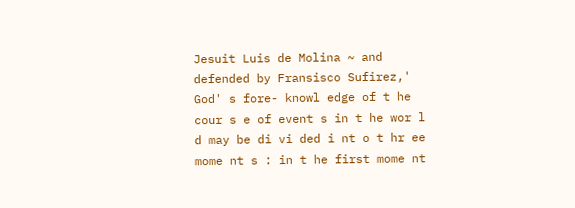Jesuit Luis de Molina ~ and defended by Fransisco Sufirez,' God' s fore- knowl edge of t he cour s e of event s in t he wor l d may be di vi ded i nt o t hr ee mome nt s : in t he first mome nt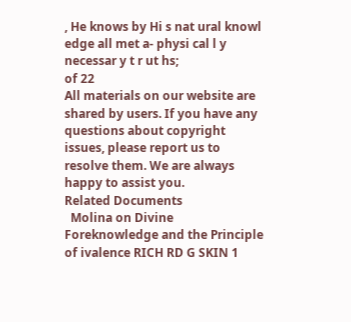, He knows by Hi s nat ural knowl edge all met a- physi cal l y necessar y t r ut hs;
of 22
All materials on our website are shared by users. If you have any questions about copyright issues, please report us to resolve them. We are always happy to assist you.
Related Documents
  Molina on Divine Foreknowledge and the Principle of ivalence RICH RD G SKIN 1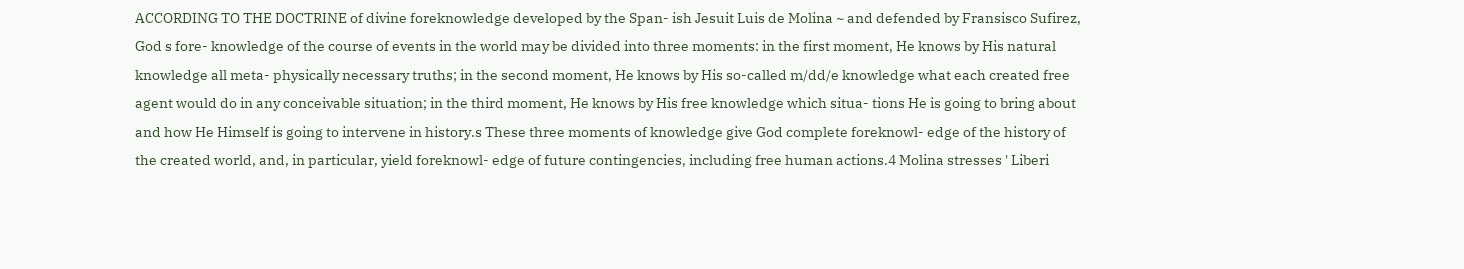ACCORDING TO THE DOCTRINE of divine foreknowledge developed by the Span- ish Jesuit Luis de Molina ~ and defended by Fransisco Sufirez, God s fore- knowledge of the course of events in the world may be divided into three moments: in the first moment, He knows by His natural knowledge all meta- physically necessary truths; in the second moment, He knows by His so-called m/dd/e knowledge what each created free agent would do in any conceivable situation; in the third moment, He knows by His free knowledge which situa- tions He is going to bring about and how He Himself is going to intervene in history.s These three moments of knowledge give God complete foreknowl- edge of the history of the created world, and, in particular, yield foreknowl- edge of future contingencies, including free human actions.4 Molina stresses ' Liberi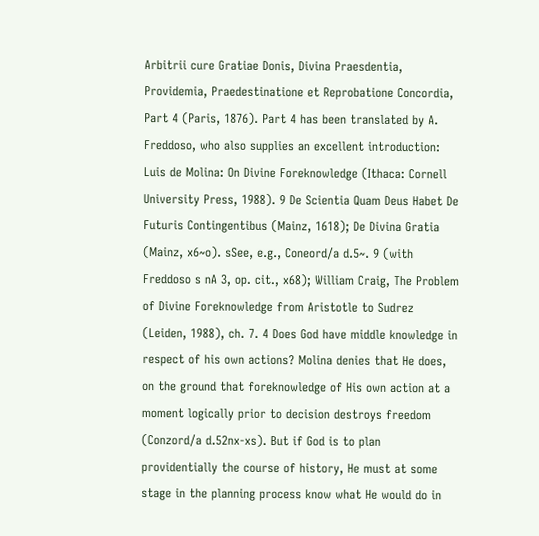Arbitrii cure Gratiae Donis, Divina Praesdentia, Providemia, Praedestinatione et Reprobatione Concordia, Part 4 (Paris, 1876). Part 4 has been translated by A. Freddoso, who also supplies an excellent introduction: Luis de Molina: On Divine Foreknowledge (Ithaca: Cornell University Press, 1988). 9 De Scientia Quam Deus Habet De Futuris Contingentibus (Mainz, 1618); De Divina Gratia (Mainz, x6~o). sSee, e.g., Coneord/a d.5~. 9 (with Freddoso s nA 3, op. cit., x68); William Craig, The Problem of Divine Foreknowledge from Aristotle to Sudrez (Leiden, 1988), ch. 7. 4 Does God have middle knowledge in respect of his own actions? Molina denies that He does, on the ground that foreknowledge of His own action at a moment logically prior to decision destroys freedom (Conzord/a d.52nx-xs). But if God is to plan providentially the course of history, He must at some stage in the planning process know what He would do in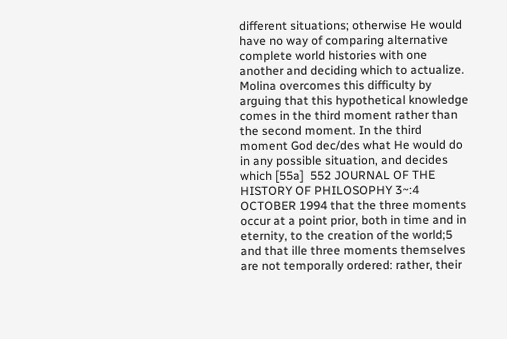different situations; otherwise He would have no way of comparing alternative complete world histories with one another and deciding which to actualize. Molina overcomes this difficulty by arguing that this hypothetical knowledge comes in the third moment rather than the second moment. In the third moment God dec/des what He would do in any possible situation, and decides which [55a]  552 JOURNAL OF THE HISTORY OF PHILOSOPHY 3~:4 OCTOBER 1994 that the three moments occur at a point prior, both in time and in eternity, to the creation of the world;5 and that ille three moments themselves are not temporally ordered: rather, their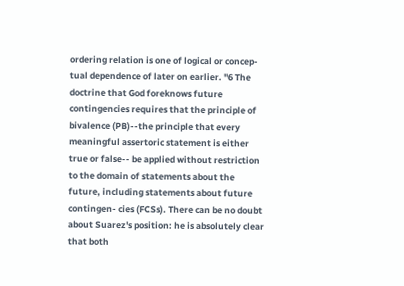ordering relation is one of logical or concep- tual dependence of later on earlier. ''6 The doctrine that God foreknows future contingencies requires that the principle of bivalence (PB)--the principle that every meaningful assertoric statement is either true or false-- be applied without restriction to the domain of statements about the future, including statements about future contingen- cies (FCSs). There can be no doubt about Suarez's position: he is absolutely clear that both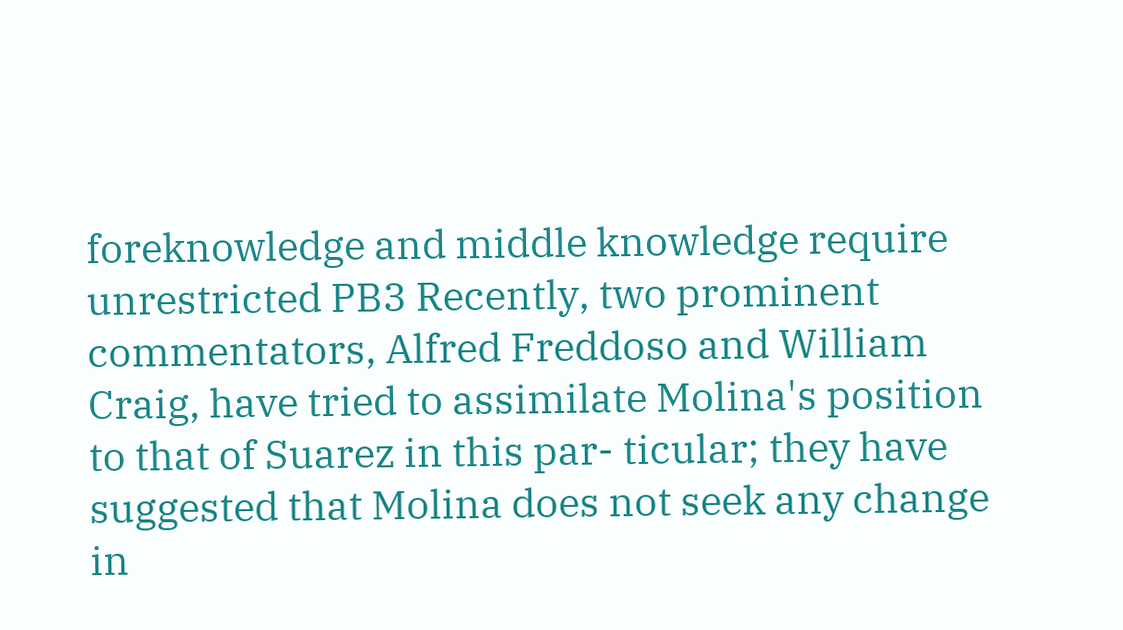foreknowledge and middle knowledge require unrestricted PB3 Recently, two prominent commentators, Alfred Freddoso and William Craig, have tried to assimilate Molina's position to that of Suarez in this par- ticular; they have suggested that Molina does not seek any change in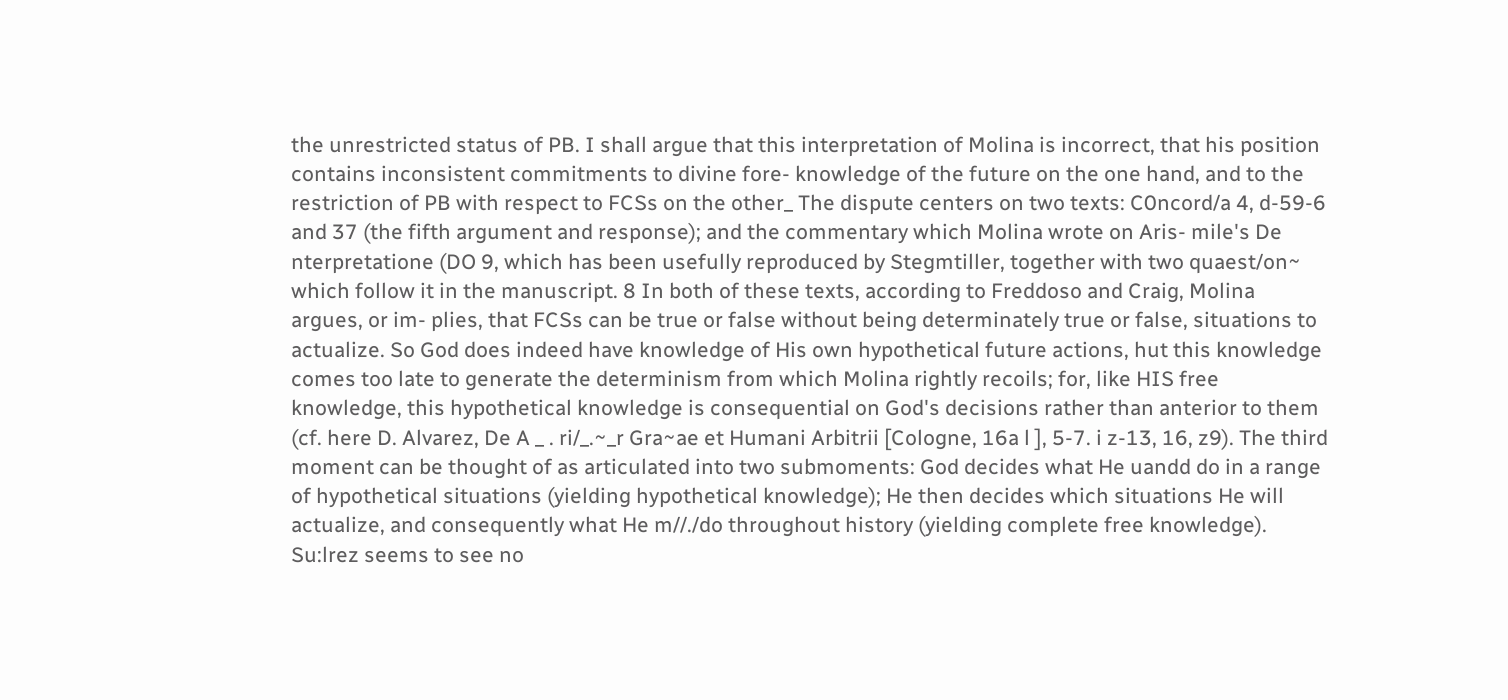the unrestricted status of PB. I shall argue that this interpretation of Molina is incorrect, that his position contains inconsistent commitments to divine fore- knowledge of the future on the one hand, and to the restriction of PB with respect to FCSs on the other_ The dispute centers on two texts: C0ncord/a 4, d-59-6 and 37 (the fifth argument and response); and the commentary which Molina wrote on Aris- mile's De nterpretatione (DO 9, which has been usefully reproduced by Stegmtiller, together with two quaest/on~ which follow it in the manuscript. 8 In both of these texts, according to Freddoso and Craig, Molina argues, or im- plies, that FCSs can be true or false without being determinately true or false, situations to actualize. So God does indeed have knowledge of His own hypothetical future actions, hut this knowledge comes too late to generate the determinism from which Molina rightly recoils; for, like HIS free knowledge, this hypothetical knowledge is consequential on God's decisions rather than anterior to them (cf. here D. Alvarez, De A _ . ri/_.~_r Gra~ae et Humani Arbitrii [Cologne, 16a l ], 5-7. i z-13, 16, z9). The third moment can be thought of as articulated into two submoments: God decides what He uandd do in a range of hypothetical situations (yielding hypothetical knowledge); He then decides which situations He will actualize, and consequently what He m//./do throughout history (yielding complete free knowledge). Su:lrez seems to see no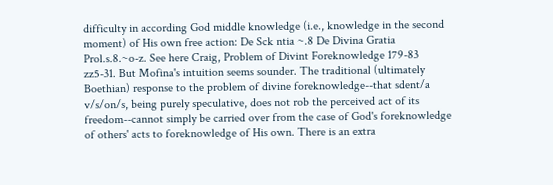difficulty in according God middle knowledge (i.e., knowledge in the second moment) of His own free action: De Sck ntia ~.8 De Divina Gratia Prol.s.8.~o-z. See here Craig, Problem of Divint Foreknowledge 179-83 zz5-31. But Mofina's intuition seems sounder. The traditional (ultimately Boethian) response to the problem of divine foreknowledge--that sdent/a v/s/on/s, being purely speculative, does not rob the perceived act of its freedom--cannot simply be carried over from the case of God's foreknowledge of others' acts to foreknowledge of His own. There is an extra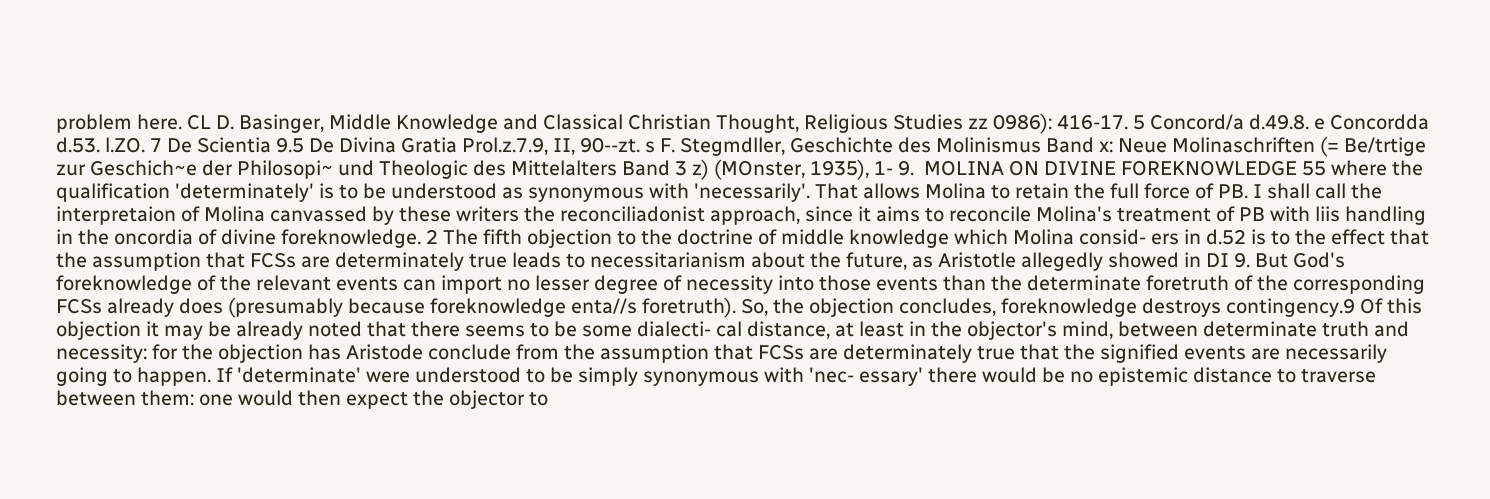problem here. CL D. Basinger, Middle Knowledge and Classical Christian Thought, Religious Studies zz 0986): 416-17. 5 Concord/a d.49.8. e Concordda d.53. l.ZO. 7 De Scientia 9.5 De Divina Gratia Prol.z.7.9, II, 90--zt. s F. Stegmdller, Geschichte des Molinismus Band x: Neue Molinaschriften (= Be/trtige zur Geschich~e der Philosopi~ und Theologic des Mittelalters Band 3 z) (MOnster, 1935), 1- 9.  MOLINA ON DIVINE FOREKNOWLEDGE 55 where the qualification 'determinately' is to be understood as synonymous with 'necessarily'. That allows Molina to retain the full force of PB. I shall call the interpretaion of Molina canvassed by these writers the reconciliadonist approach, since it aims to reconcile Molina's treatment of PB with liis handling in the oncordia of divine foreknowledge. 2 The fifth objection to the doctrine of middle knowledge which Molina consid- ers in d.52 is to the effect that the assumption that FCSs are determinately true leads to necessitarianism about the future, as Aristotle allegedly showed in DI 9. But God's foreknowledge of the relevant events can import no lesser degree of necessity into those events than the determinate foretruth of the corresponding FCSs already does (presumably because foreknowledge enta//s foretruth). So, the objection concludes, foreknowledge destroys contingency.9 Of this objection it may be already noted that there seems to be some dialecti- cal distance, at least in the objector's mind, between determinate truth and necessity: for the objection has Aristode conclude from the assumption that FCSs are determinately true that the signified events are necessarily going to happen. If 'determinate' were understood to be simply synonymous with 'nec- essary' there would be no epistemic distance to traverse between them: one would then expect the objector to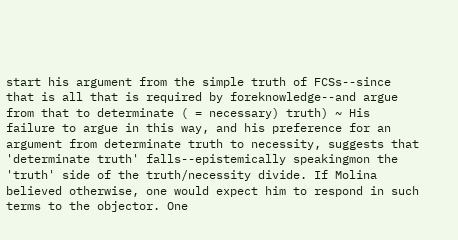start his argument from the simple truth of FCSs--since that is all that is required by foreknowledge--and argue from that to determinate ( = necessary) truth) ~ His failure to argue in this way, and his preference for an argument from determinate truth to necessity, suggests that 'determinate truth' falls--epistemically speakingmon the 'truth' side of the truth/necessity divide. If Molina believed otherwise, one would expect him to respond in such terms to the objector. One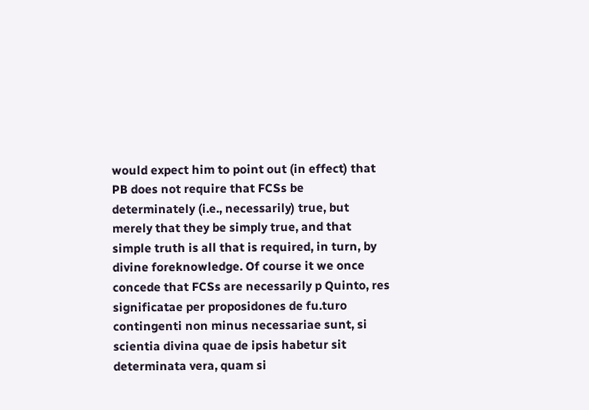would expect him to point out (in effect) that PB does not require that FCSs be determinately (i.e., necessarily) true, but merely that they be simply true, and that simple truth is all that is required, in turn, by divine foreknowledge. Of course it we once concede that FCSs are necessarily p Quinto, res significatae per proposidones de fu.turo contingenti non minus necessariae sunt, si scientia divina quae de ipsis habetur sit determinata vera, quam si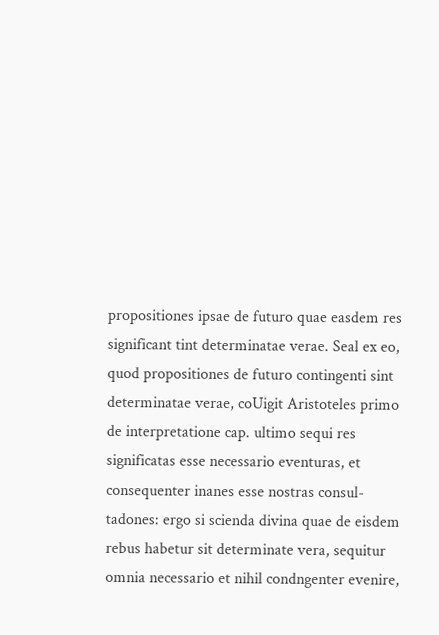propositiones ipsae de futuro quae easdem res significant tint determinatae verae. Seal ex eo, quod propositiones de futuro contingenti sint determinatae verae, coUigit Aristoteles primo de interpretatione cap. ultimo sequi res significatas esse necessario eventuras, et consequenter inanes esse nostras consul- tadones: ergo si scienda divina quae de eisdem rebus habetur sit determinate vera, sequitur omnia necessario et nihil condngenter evenire,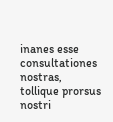inanes esse consultationes nostras, tollique prorsus nostri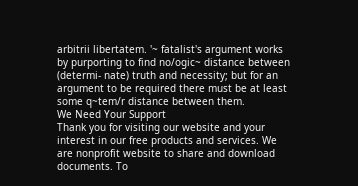arbitrii libertatem. '~ fatalist's argument works by purporting to find no/ogic~ distance between (determi- nate) truth and necessity; but for an argument to be required there must be at least some q~tem/r distance between them.
We Need Your Support
Thank you for visiting our website and your interest in our free products and services. We are nonprofit website to share and download documents. To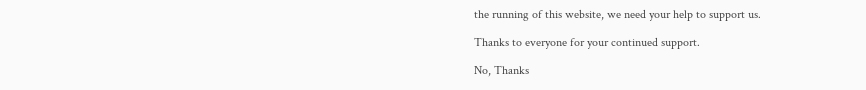the running of this website, we need your help to support us.

Thanks to everyone for your continued support.

No, Thanks